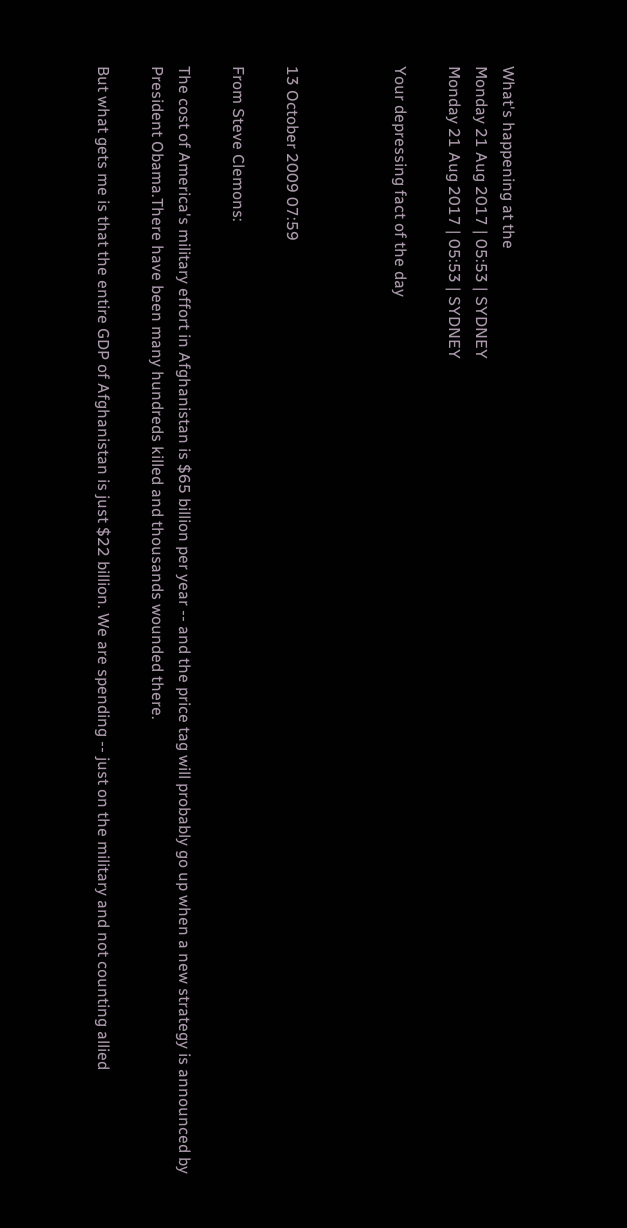What's happening at the
Monday 21 Aug 2017 | 05:53 | SYDNEY
Monday 21 Aug 2017 | 05:53 | SYDNEY

Your depressing fact of the day



13 October 2009 07:59

From Steve Clemons:

The cost of America's military effort in Afghanistan is $65 billion per year -- and the price tag will probably go up when a new strategy is announced by President Obama.There have been many hundreds killed and thousands wounded there.

But what gets me is that the entire GDP of Afghanistan is just $22 billion. We are spending -- just on the military and not counting allied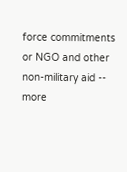force commitments or NGO and other non-military aid -- more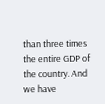than three times the entire GDP of the country. And we have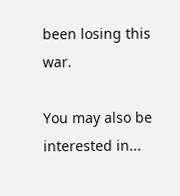been losing this war.

You may also be interested in...